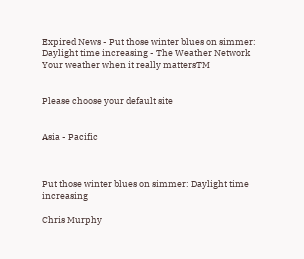Expired News - Put those winter blues on simmer: Daylight time increasing - The Weather Network
Your weather when it really mattersTM


Please choose your default site


Asia - Pacific



Put those winter blues on simmer: Daylight time increasing

Chris Murphy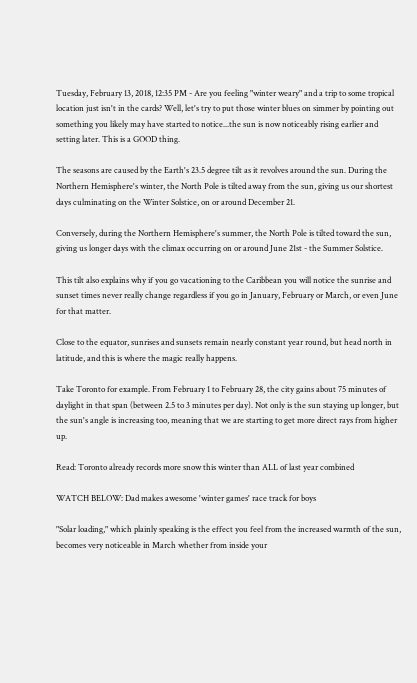Tuesday, February 13, 2018, 12:35 PM - Are you feeling "winter weary" and a trip to some tropical location just isn't in the cards? Well, let's try to put those winter blues on simmer by pointing out something you likely may have started to notice...the sun is now noticeably rising earlier and setting later. This is a GOOD thing.

The seasons are caused by the Earth's 23.5 degree tilt as it revolves around the sun. During the Northern Hemisphere's winter, the North Pole is tilted away from the sun, giving us our shortest days culminating on the Winter Solstice, on or around December 21.

Conversely, during the Northern Hemisphere's summer, the North Pole is tilted toward the sun, giving us longer days with the climax occurring on or around June 21st - the Summer Solstice.

This tilt also explains why if you go vacationing to the Caribbean you will notice the sunrise and sunset times never really change regardless if you go in January, February or March, or even June for that matter.

Close to the equator, sunrises and sunsets remain nearly constant year round, but head north in latitude, and this is where the magic really happens.

Take Toronto for example. From February 1 to February 28, the city gains about 75 minutes of daylight in that span (between 2.5 to 3 minutes per day). Not only is the sun staying up longer, but the sun's angle is increasing too, meaning that we are starting to get more direct rays from higher up.

Read: Toronto already records more snow this winter than ALL of last year combined

WATCH BELOW: Dad makes awesome 'winter games' race track for boys

"Solar loading," which plainly speaking is the effect you feel from the increased warmth of the sun, becomes very noticeable in March whether from inside your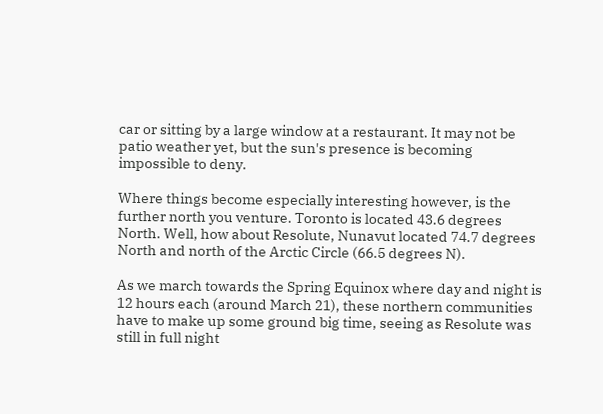car or sitting by a large window at a restaurant. It may not be patio weather yet, but the sun's presence is becoming impossible to deny.

Where things become especially interesting however, is the further north you venture. Toronto is located 43.6 degrees North. Well, how about Resolute, Nunavut located 74.7 degrees North and north of the Arctic Circle (66.5 degrees N).

As we march towards the Spring Equinox where day and night is 12 hours each (around March 21), these northern communities have to make up some ground big time, seeing as Resolute was still in full night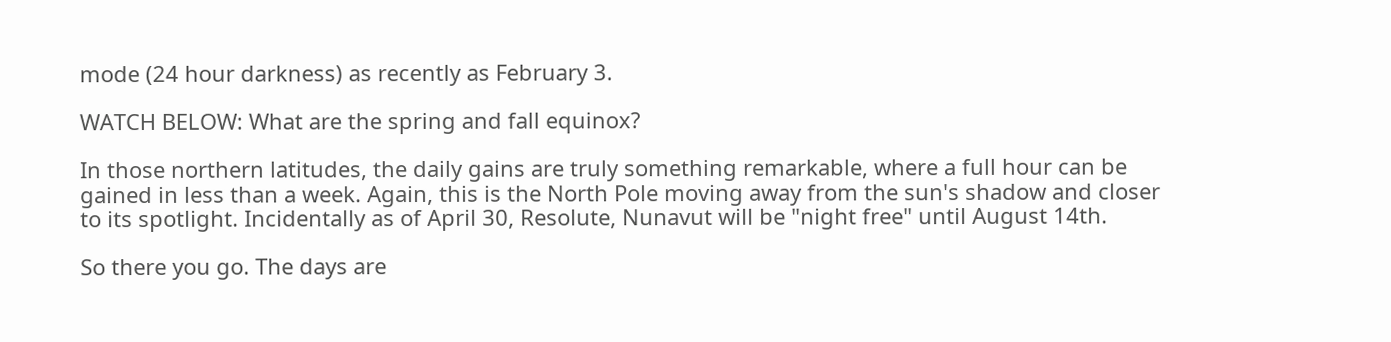mode (24 hour darkness) as recently as February 3.

WATCH BELOW: What are the spring and fall equinox?

In those northern latitudes, the daily gains are truly something remarkable, where a full hour can be gained in less than a week. Again, this is the North Pole moving away from the sun's shadow and closer to its spotlight. Incidentally as of April 30, Resolute, Nunavut will be "night free" until August 14th.

So there you go. The days are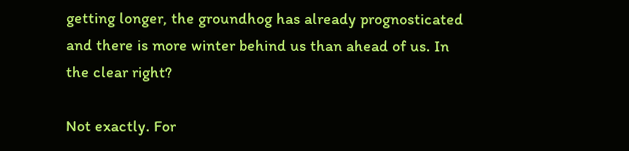getting longer, the groundhog has already prognosticated and there is more winter behind us than ahead of us. In the clear right?

Not exactly. For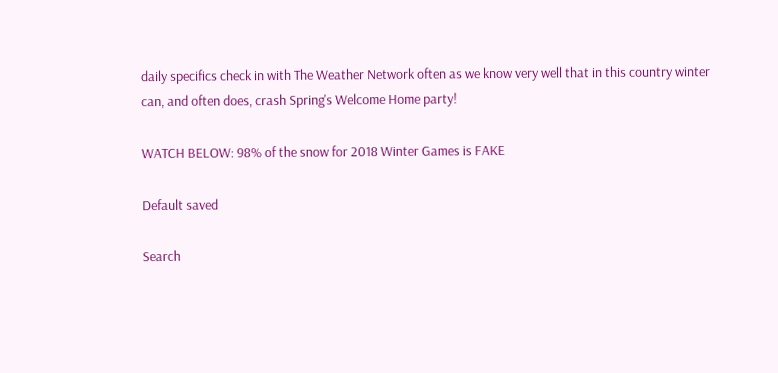daily specifics check in with The Weather Network often as we know very well that in this country winter can, and often does, crash Spring's Welcome Home party!

WATCH BELOW: 98% of the snow for 2018 Winter Games is FAKE

Default saved

Search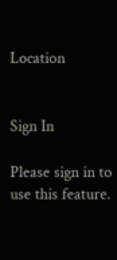Location


Sign In

Please sign in to use this feature.